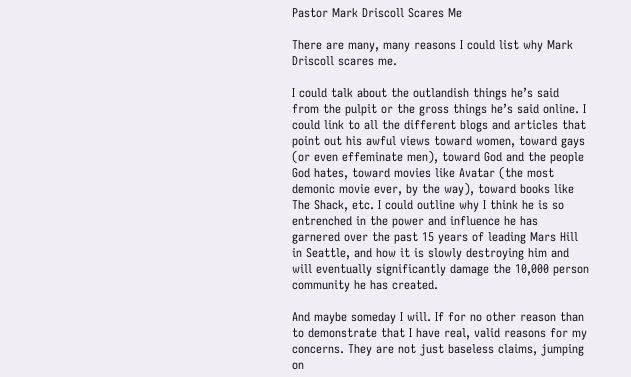Pastor Mark Driscoll Scares Me

There are many, many reasons I could list why Mark Driscoll scares me.

I could talk about the outlandish things he’s said from the pulpit or the gross things he’s said online. I could link to all the different blogs and articles that point out his awful views toward women, toward gays (or even effeminate men), toward God and the people God hates, toward movies like Avatar (the most demonic movie ever, by the way), toward books like The Shack, etc. I could outline why I think he is so entrenched in the power and influence he has garnered over the past 15 years of leading Mars Hill in Seattle, and how it is slowly destroying him and will eventually significantly damage the 10,000 person community he has created.

And maybe someday I will. If for no other reason than to demonstrate that I have real, valid reasons for my concerns. They are not just baseless claims, jumping on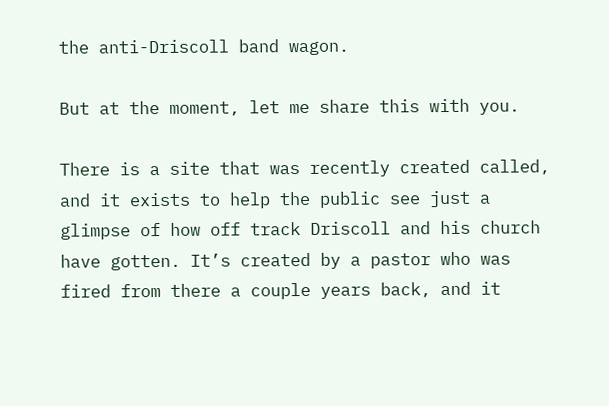the anti-Driscoll band wagon.

But at the moment, let me share this with you.

There is a site that was recently created called, and it exists to help the public see just a glimpse of how off track Driscoll and his church have gotten. It’s created by a pastor who was fired from there a couple years back, and it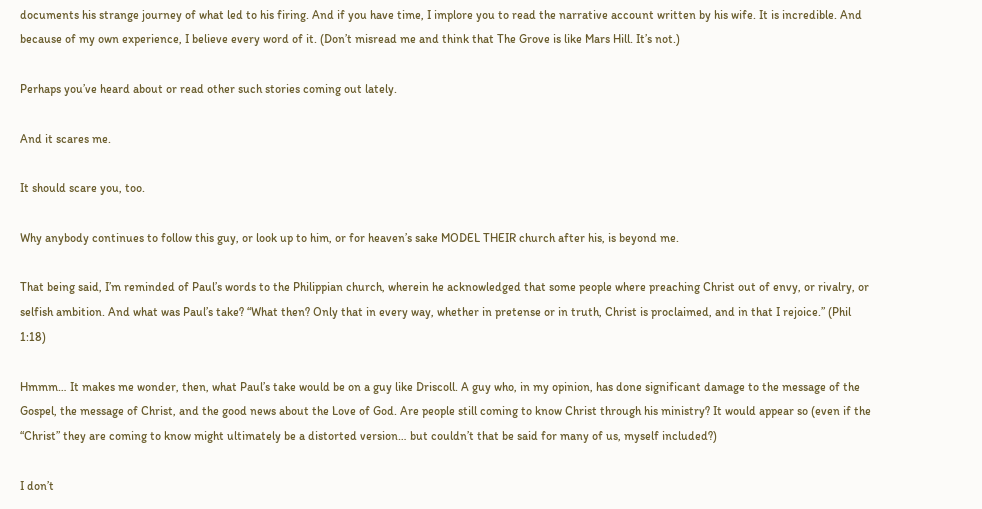documents his strange journey of what led to his firing. And if you have time, I implore you to read the narrative account written by his wife. It is incredible. And because of my own experience, I believe every word of it. (Don’t misread me and think that The Grove is like Mars Hill. It’s not.)

Perhaps you’ve heard about or read other such stories coming out lately.

And it scares me.

It should scare you, too.

Why anybody continues to follow this guy, or look up to him, or for heaven’s sake MODEL THEIR church after his, is beyond me.

That being said, I’m reminded of Paul’s words to the Philippian church, wherein he acknowledged that some people where preaching Christ out of envy, or rivalry, or selfish ambition. And what was Paul’s take? “What then? Only that in every way, whether in pretense or in truth, Christ is proclaimed, and in that I rejoice.” (Phil 1:18)

Hmmm… It makes me wonder, then, what Paul’s take would be on a guy like Driscoll. A guy who, in my opinion, has done significant damage to the message of the Gospel, the message of Christ, and the good news about the Love of God. Are people still coming to know Christ through his ministry? It would appear so (even if the “Christ” they are coming to know might ultimately be a distorted version… but couldn’t that be said for many of us, myself included?)

I don’t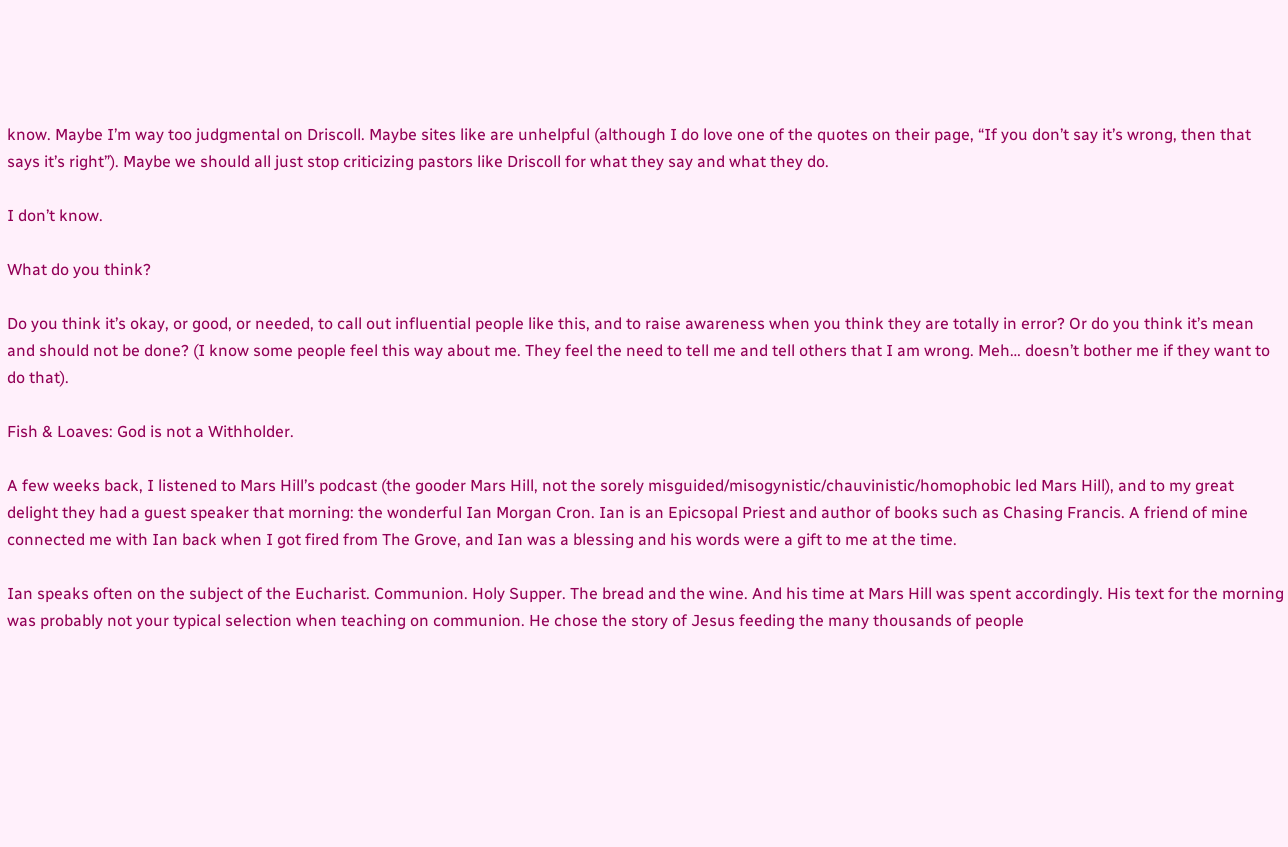know. Maybe I’m way too judgmental on Driscoll. Maybe sites like are unhelpful (although I do love one of the quotes on their page, “If you don’t say it’s wrong, then that says it’s right”). Maybe we should all just stop criticizing pastors like Driscoll for what they say and what they do.

I don’t know.

What do you think?

Do you think it’s okay, or good, or needed, to call out influential people like this, and to raise awareness when you think they are totally in error? Or do you think it’s mean and should not be done? (I know some people feel this way about me. They feel the need to tell me and tell others that I am wrong. Meh… doesn’t bother me if they want to do that).

Fish & Loaves: God is not a Withholder.

A few weeks back, I listened to Mars Hill’s podcast (the gooder Mars Hill, not the sorely misguided/misogynistic/chauvinistic/homophobic led Mars Hill), and to my great delight they had a guest speaker that morning: the wonderful Ian Morgan Cron. Ian is an Epicsopal Priest and author of books such as Chasing Francis. A friend of mine connected me with Ian back when I got fired from The Grove, and Ian was a blessing and his words were a gift to me at the time.

Ian speaks often on the subject of the Eucharist. Communion. Holy Supper. The bread and the wine. And his time at Mars Hill was spent accordingly. His text for the morning was probably not your typical selection when teaching on communion. He chose the story of Jesus feeding the many thousands of people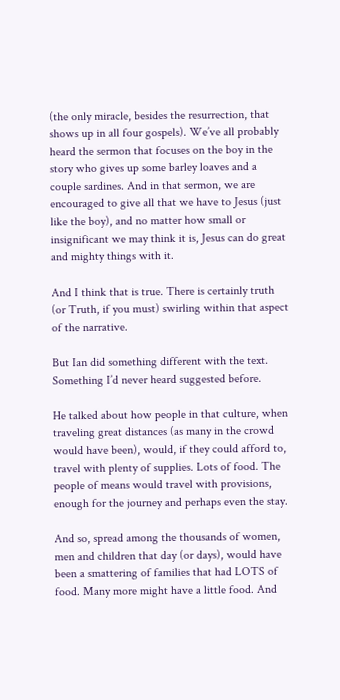(the only miracle, besides the resurrection, that shows up in all four gospels). We’ve all probably heard the sermon that focuses on the boy in the story who gives up some barley loaves and a couple sardines. And in that sermon, we are encouraged to give all that we have to Jesus (just like the boy), and no matter how small or insignificant we may think it is, Jesus can do great and mighty things with it.

And I think that is true. There is certainly truth (or Truth, if you must) swirling within that aspect of the narrative.

But Ian did something different with the text. Something I’d never heard suggested before.

He talked about how people in that culture, when traveling great distances (as many in the crowd would have been), would, if they could afford to, travel with plenty of supplies. Lots of food. The people of means would travel with provisions, enough for the journey and perhaps even the stay.

And so, spread among the thousands of women, men and children that day (or days), would have been a smattering of families that had LOTS of food. Many more might have a little food. And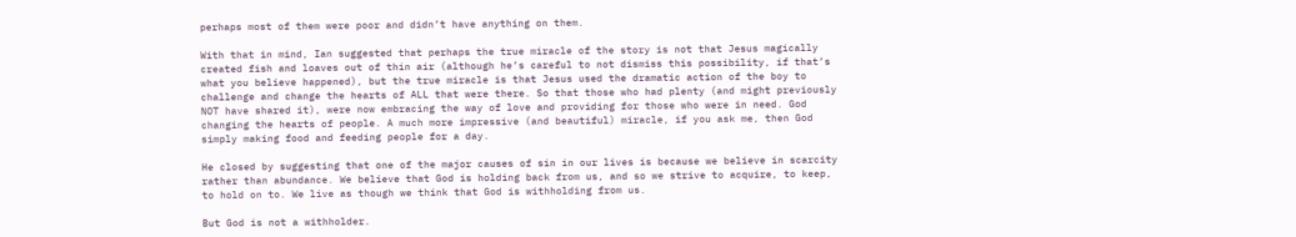perhaps most of them were poor and didn’t have anything on them.

With that in mind, Ian suggested that perhaps the true miracle of the story is not that Jesus magically created fish and loaves out of thin air (although he’s careful to not dismiss this possibility, if that’s what you believe happened), but the true miracle is that Jesus used the dramatic action of the boy to challenge and change the hearts of ALL that were there. So that those who had plenty (and might previously NOT have shared it), were now embracing the way of love and providing for those who were in need. God changing the hearts of people. A much more impressive (and beautiful) miracle, if you ask me, then God simply making food and feeding people for a day.

He closed by suggesting that one of the major causes of sin in our lives is because we believe in scarcity rather than abundance. We believe that God is holding back from us, and so we strive to acquire, to keep, to hold on to. We live as though we think that God is withholding from us.

But God is not a withholder.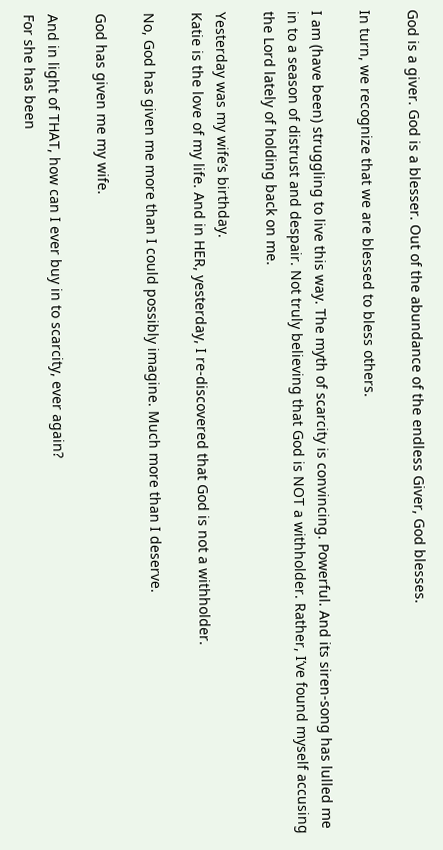God is a giver. God is a blesser. Out of the abundance of the endless Giver, God blesses.

In turn, we recognize that we are blessed to bless others.

I am (have been) struggling to live this way. The myth of scarcity is convincing. Powerful. And its siren-song has lulled me in to a season of distrust and despair. Not truly believing that God is NOT a withholder. Rather, I’ve found myself accusing the Lord lately of holding back on me.

Yesterday was my wife’s birthday.
Katie is the love of my life. And in HER, yesterday, I re-discovered that God is not a withholder.

No, God has given me more than I could possibly imagine. Much more than I deserve.

God has given me my wife.

And in light of THAT, how can I ever buy in to scarcity, ever again?
For she has been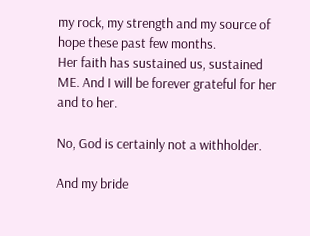my rock, my strength and my source of hope these past few months.
Her faith has sustained us, sustained ME. And I will be forever grateful for her and to her.

No, God is certainly not a withholder.

And my bride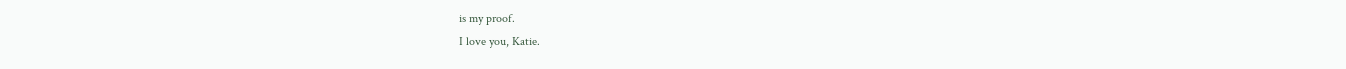is my proof.
I love you, Katie.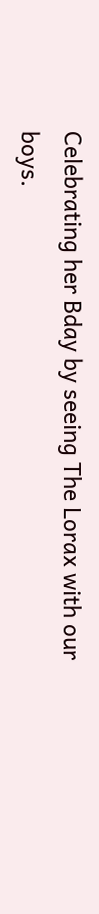Celebrating her Bday by seeing The Lorax with our boys.